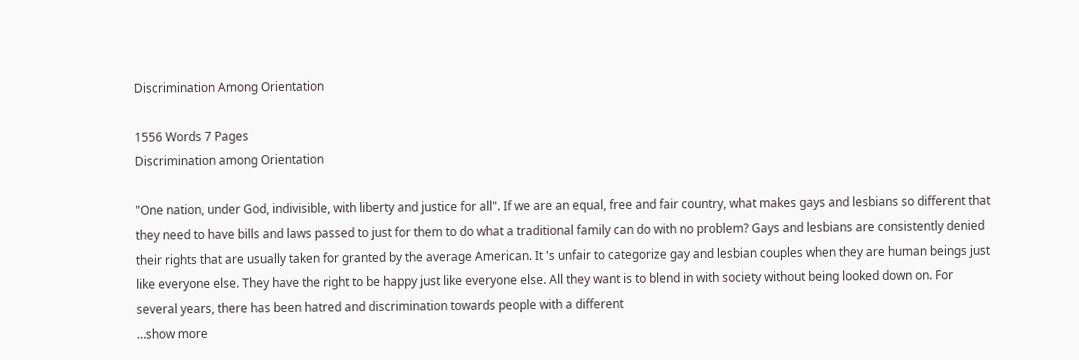Discrimination Among Orientation

1556 Words 7 Pages
Discrimination among Orientation

"One nation, under God, indivisible, with liberty and justice for all". If we are an equal, free and fair country, what makes gays and lesbians so different that they need to have bills and laws passed to just for them to do what a traditional family can do with no problem? Gays and lesbians are consistently denied their rights that are usually taken for granted by the average American. It 's unfair to categorize gay and lesbian couples when they are human beings just like everyone else. They have the right to be happy just like everyone else. All they want is to blend in with society without being looked down on. For several years, there has been hatred and discrimination towards people with a different
…show more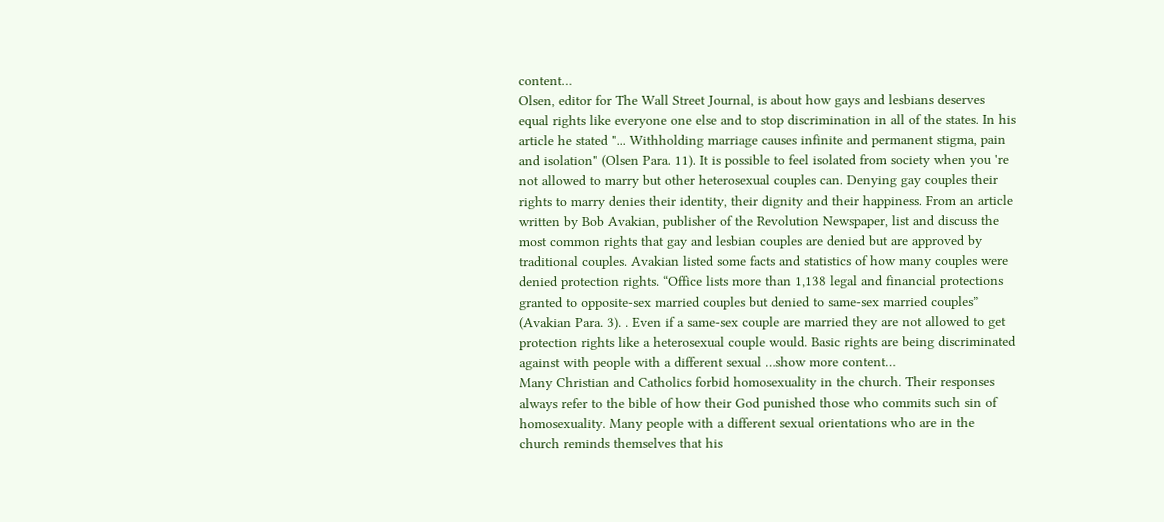content…
Olsen, editor for The Wall Street Journal, is about how gays and lesbians deserves equal rights like everyone one else and to stop discrimination in all of the states. In his article he stated "... Withholding marriage causes infinite and permanent stigma, pain and isolation" (Olsen Para. 11). It is possible to feel isolated from society when you 're not allowed to marry but other heterosexual couples can. Denying gay couples their rights to marry denies their identity, their dignity and their happiness. From an article written by Bob Avakian, publisher of the Revolution Newspaper, list and discuss the most common rights that gay and lesbian couples are denied but are approved by traditional couples. Avakian listed some facts and statistics of how many couples were denied protection rights. “Office lists more than 1,138 legal and financial protections granted to opposite-sex married couples but denied to same-sex married couples” (Avakian Para. 3). . Even if a same-sex couple are married they are not allowed to get protection rights like a heterosexual couple would. Basic rights are being discriminated against with people with a different sexual …show more content…
Many Christian and Catholics forbid homosexuality in the church. Their responses always refer to the bible of how their God punished those who commits such sin of homosexuality. Many people with a different sexual orientations who are in the church reminds themselves that his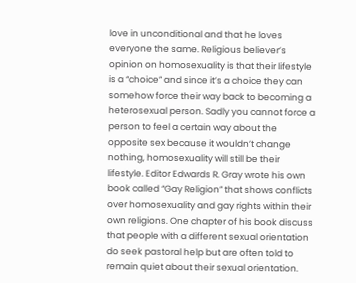love in unconditional and that he loves everyone the same. Religious believer’s opinion on homosexuality is that their lifestyle is a “choice” and since it’s a choice they can somehow force their way back to becoming a heterosexual person. Sadly you cannot force a person to feel a certain way about the opposite sex because it wouldn’t change nothing, homosexuality will still be their lifestyle. Editor Edwards R. Gray wrote his own book called “Gay Religion” that shows conflicts over homosexuality and gay rights within their own religions. One chapter of his book discuss that people with a different sexual orientation do seek pastoral help but are often told to remain quiet about their sexual orientation.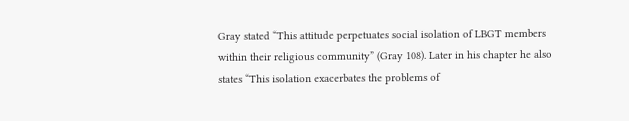Gray stated “This attitude perpetuates social isolation of LBGT members within their religious community” (Gray 108). Later in his chapter he also states “This isolation exacerbates the problems of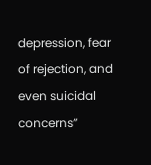depression, fear of rejection, and even suicidal concerns”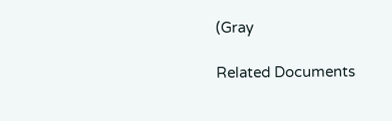(Gray

Related Documents